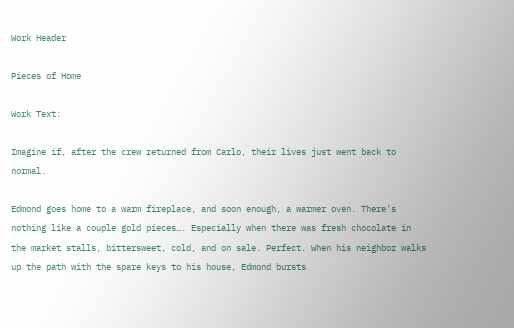Work Header

Pieces of Home

Work Text:

Imagine if, after the crew returned from Carlo, their lives just went back to normal.

Edmond goes home to a warm fireplace, and soon enough, a warmer oven. There’s nothing like a couple gold pieces…. Especially when there was fresh chocolate in the market stalls, bittersweet, cold, and on sale. Perfect. When his neighbor walks up the path with the spare keys to his house, Edmond bursts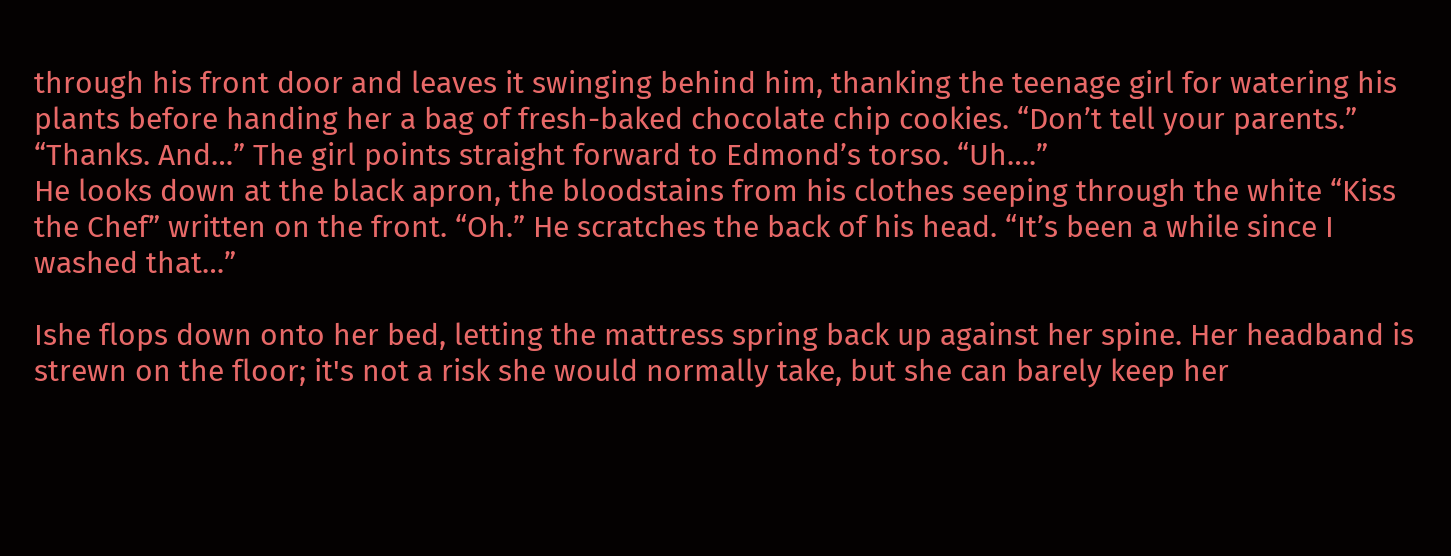through his front door and leaves it swinging behind him, thanking the teenage girl for watering his plants before handing her a bag of fresh-baked chocolate chip cookies. “Don’t tell your parents.”
“Thanks. And…” The girl points straight forward to Edmond’s torso. “Uh….”
He looks down at the black apron, the bloodstains from his clothes seeping through the white “Kiss the Chef” written on the front. “Oh.” He scratches the back of his head. “It’s been a while since I washed that…”

Ishe flops down onto her bed, letting the mattress spring back up against her spine. Her headband is strewn on the floor; it's not a risk she would normally take, but she can barely keep her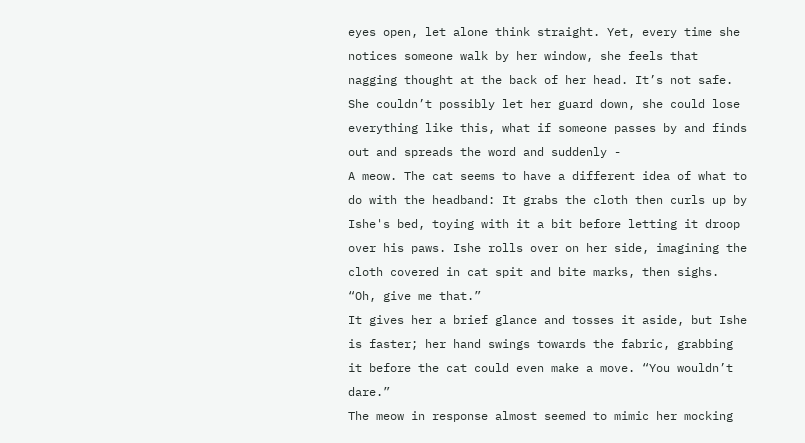eyes open, let alone think straight. Yet, every time she notices someone walk by her window, she feels that nagging thought at the back of her head. It’s not safe. She couldn’t possibly let her guard down, she could lose everything like this, what if someone passes by and finds out and spreads the word and suddenly -
A meow. The cat seems to have a different idea of what to do with the headband: It grabs the cloth then curls up by Ishe's bed, toying with it a bit before letting it droop over his paws. Ishe rolls over on her side, imagining the cloth covered in cat spit and bite marks, then sighs. “Oh, give me that.”
It gives her a brief glance and tosses it aside, but Ishe is faster; her hand swings towards the fabric, grabbing it before the cat could even make a move. “You wouldn’t dare.”
The meow in response almost seemed to mimic her mocking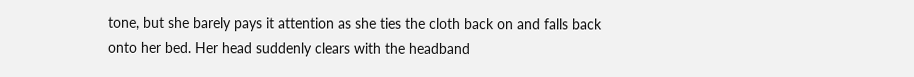tone, but she barely pays it attention as she ties the cloth back on and falls back onto her bed. Her head suddenly clears with the headband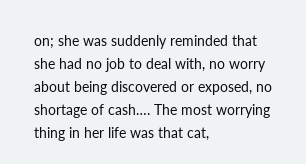on; she was suddenly reminded that she had no job to deal with, no worry about being discovered or exposed, no shortage of cash…. The most worrying thing in her life was that cat,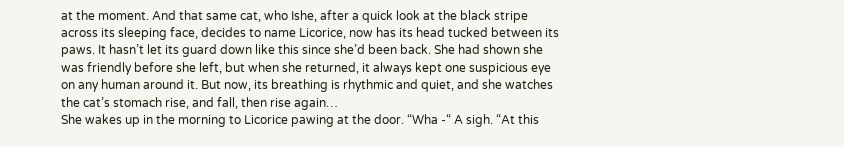at the moment. And that same cat, who Ishe, after a quick look at the black stripe across its sleeping face, decides to name Licorice, now has its head tucked between its paws. It hasn’t let its guard down like this since she’d been back. She had shown she was friendly before she left, but when she returned, it always kept one suspicious eye on any human around it. But now, its breathing is rhythmic and quiet, and she watches the cat’s stomach rise, and fall, then rise again…
She wakes up in the morning to Licorice pawing at the door. “Wha -“ A sigh. “At this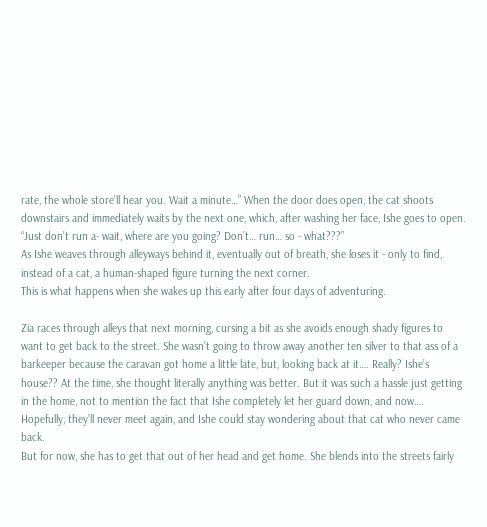rate, the whole store’ll hear you. Wait a minute…” When the door does open, the cat shoots downstairs and immediately waits by the next one, which, after washing her face, Ishe goes to open. “Just don’t run a- wait, where are you going? Don’t… run… so - what???”
As Ishe weaves through alleyways behind it, eventually out of breath, she loses it - only to find, instead of a cat, a human-shaped figure turning the next corner.
This is what happens when she wakes up this early after four days of adventuring.

Zia races through alleys that next morning, cursing a bit as she avoids enough shady figures to want to get back to the street. She wasn’t going to throw away another ten silver to that ass of a barkeeper because the caravan got home a little late, but, looking back at it…. Really? Ishe’s house?? At the time, she thought literally anything was better. But it was such a hassle just getting in the home, not to mention the fact that Ishe completely let her guard down, and now…. Hopefully, they’ll never meet again, and Ishe could stay wondering about that cat who never came back.
But for now, she has to get that out of her head and get home. She blends into the streets fairly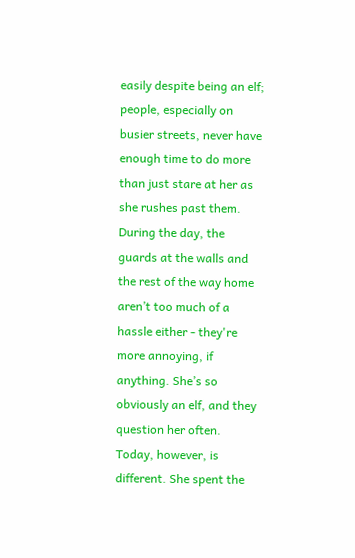easily despite being an elf; people, especially on busier streets, never have enough time to do more than just stare at her as she rushes past them. During the day, the guards at the walls and the rest of the way home aren’t too much of a hassle either - they're more annoying, if anything. She’s so obviously an elf, and they question her often.
Today, however, is different. She spent the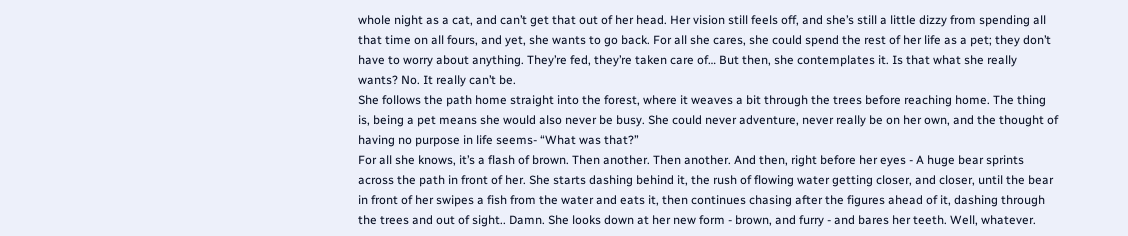whole night as a cat, and can’t get that out of her head. Her vision still feels off, and she’s still a little dizzy from spending all that time on all fours, and yet, she wants to go back. For all she cares, she could spend the rest of her life as a pet; they don’t have to worry about anything. They’re fed, they’re taken care of… But then, she contemplates it. Is that what she really wants? No. It really can’t be.
She follows the path home straight into the forest, where it weaves a bit through the trees before reaching home. The thing is, being a pet means she would also never be busy. She could never adventure, never really be on her own, and the thought of having no purpose in life seems- “What was that?”
For all she knows, it’s a flash of brown. Then another. Then another. And then, right before her eyes - A huge bear sprints across the path in front of her. She starts dashing behind it, the rush of flowing water getting closer, and closer, until the bear in front of her swipes a fish from the water and eats it, then continues chasing after the figures ahead of it, dashing through the trees and out of sight.. Damn. She looks down at her new form - brown, and furry - and bares her teeth. Well, whatever.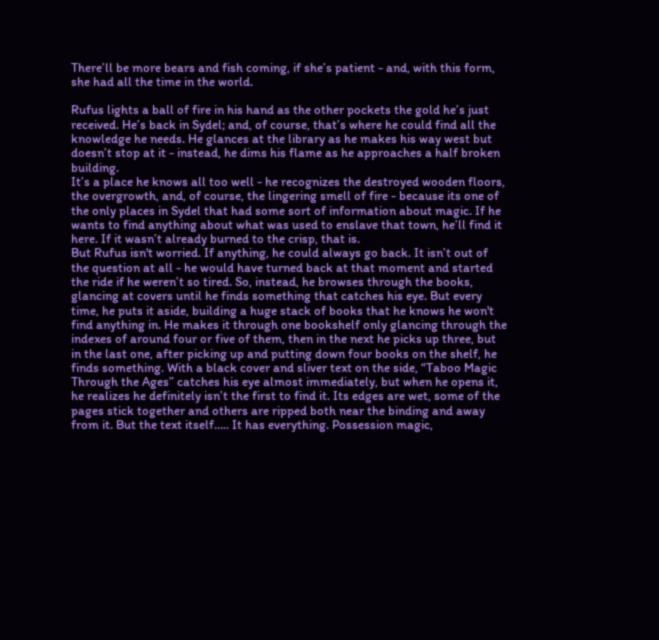There’ll be more bears and fish coming, if she’s patient - and, with this form, she had all the time in the world.

Rufus lights a ball of fire in his hand as the other pockets the gold he’s just received. He’s back in Sydel; and, of course, that’s where he could find all the knowledge he needs. He glances at the library as he makes his way west but doesn’t stop at it - instead, he dims his flame as he approaches a half broken building.
It’s a place he knows all too well - he recognizes the destroyed wooden floors, the overgrowth, and, of course, the lingering smell of fire - because its one of the only places in Sydel that had some sort of information about magic. If he wants to find anything about what was used to enslave that town, he’ll find it here. If it wasn’t already burned to the crisp, that is.
But Rufus isn't worried. If anything, he could always go back. It isn’t out of the question at all - he would have turned back at that moment and started the ride if he weren’t so tired. So, instead, he browses through the books, glancing at covers until he finds something that catches his eye. But every time, he puts it aside, building a huge stack of books that he knows he won't find anything in. He makes it through one bookshelf only glancing through the indexes of around four or five of them, then in the next he picks up three, but in the last one, after picking up and putting down four books on the shelf, he finds something. With a black cover and sliver text on the side, “Taboo Magic Through the Ages” catches his eye almost immediately, but when he opens it, he realizes he definitely isn’t the first to find it. Its edges are wet, some of the pages stick together and others are ripped both near the binding and away from it. But the text itself….. It has everything. Possession magic,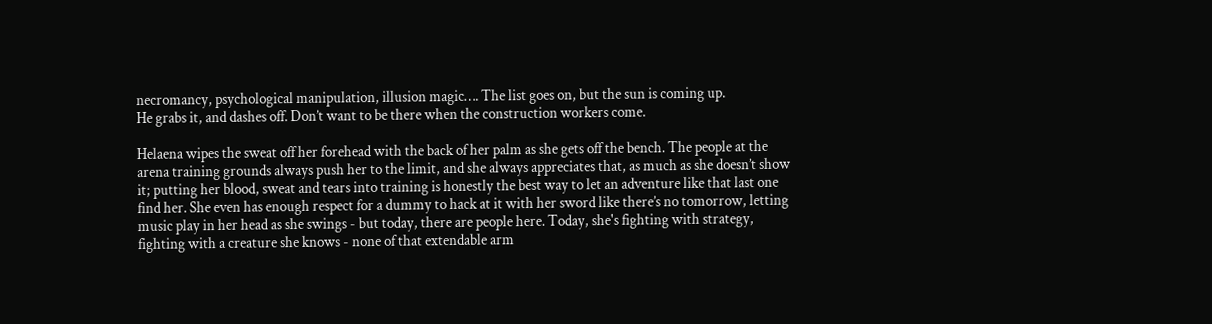necromancy, psychological manipulation, illusion magic…. The list goes on, but the sun is coming up.
He grabs it, and dashes off. Don’t want to be there when the construction workers come.

Helaena wipes the sweat off her forehead with the back of her palm as she gets off the bench. The people at the arena training grounds always push her to the limit, and she always appreciates that, as much as she doesn’t show it; putting her blood, sweat and tears into training is honestly the best way to let an adventure like that last one find her. She even has enough respect for a dummy to hack at it with her sword like there’s no tomorrow, letting music play in her head as she swings - but today, there are people here. Today, she's fighting with strategy, fighting with a creature she knows - none of that extendable arm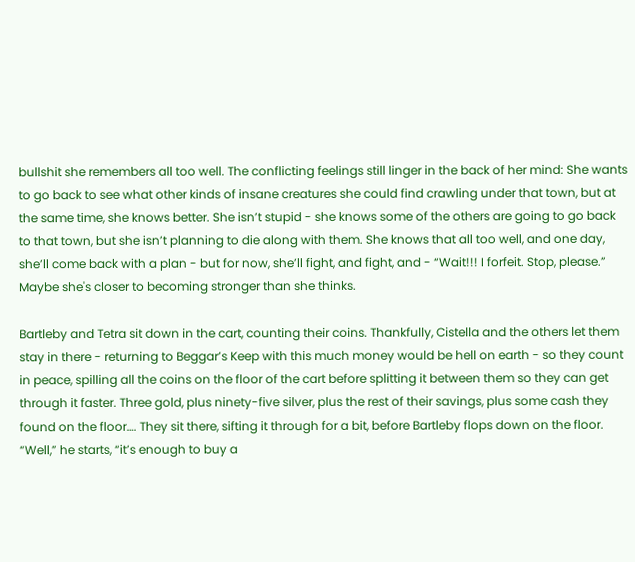bullshit she remembers all too well. The conflicting feelings still linger in the back of her mind: She wants to go back to see what other kinds of insane creatures she could find crawling under that town, but at the same time, she knows better. She isn’t stupid - she knows some of the others are going to go back to that town, but she isn’t planning to die along with them. She knows that all too well, and one day, she’ll come back with a plan - but for now, she’ll fight, and fight, and - “Wait!!! I forfeit. Stop, please.”
Maybe she's closer to becoming stronger than she thinks.

Bartleby and Tetra sit down in the cart, counting their coins. Thankfully, Cistella and the others let them stay in there - returning to Beggar’s Keep with this much money would be hell on earth - so they count in peace, spilling all the coins on the floor of the cart before splitting it between them so they can get through it faster. Three gold, plus ninety-five silver, plus the rest of their savings, plus some cash they found on the floor…. They sit there, sifting it through for a bit, before Bartleby flops down on the floor. “Well,” he starts, “it’s enough to buy a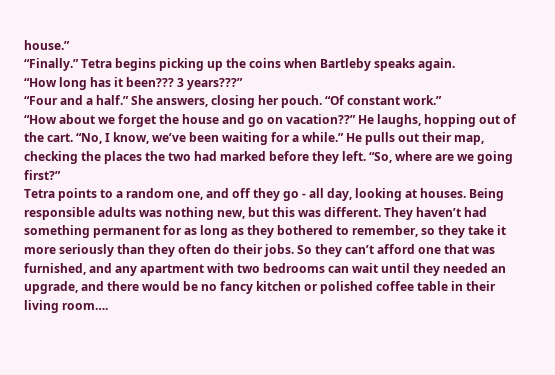house.”
“Finally.” Tetra begins picking up the coins when Bartleby speaks again.
“How long has it been??? 3 years???”
“Four and a half.” She answers, closing her pouch. “Of constant work.”
“How about we forget the house and go on vacation??” He laughs, hopping out of the cart. “No, I know, we’ve been waiting for a while.” He pulls out their map, checking the places the two had marked before they left. “So, where are we going first?”
Tetra points to a random one, and off they go - all day, looking at houses. Being responsible adults was nothing new, but this was different. They haven’t had something permanent for as long as they bothered to remember, so they take it more seriously than they often do their jobs. So they can’t afford one that was furnished, and any apartment with two bedrooms can wait until they needed an upgrade, and there would be no fancy kitchen or polished coffee table in their living room….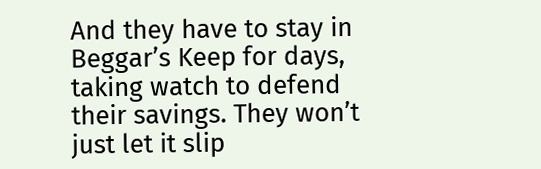And they have to stay in Beggar’s Keep for days, taking watch to defend their savings. They won’t just let it slip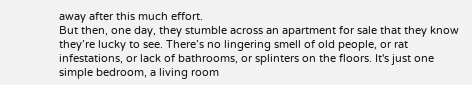away after this much effort.
But then, one day, they stumble across an apartment for sale that they know they’re lucky to see. There’s no lingering smell of old people, or rat infestations, or lack of bathrooms, or splinters on the floors. It's just one simple bedroom, a living room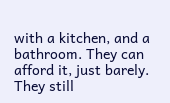with a kitchen, and a bathroom. They can afford it, just barely. They still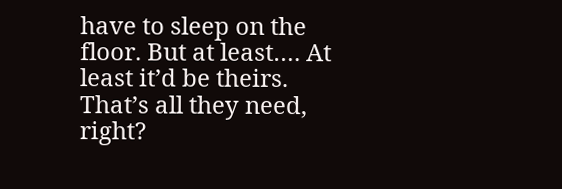have to sleep on the floor. But at least…. At least it’d be theirs.
That’s all they need, right?